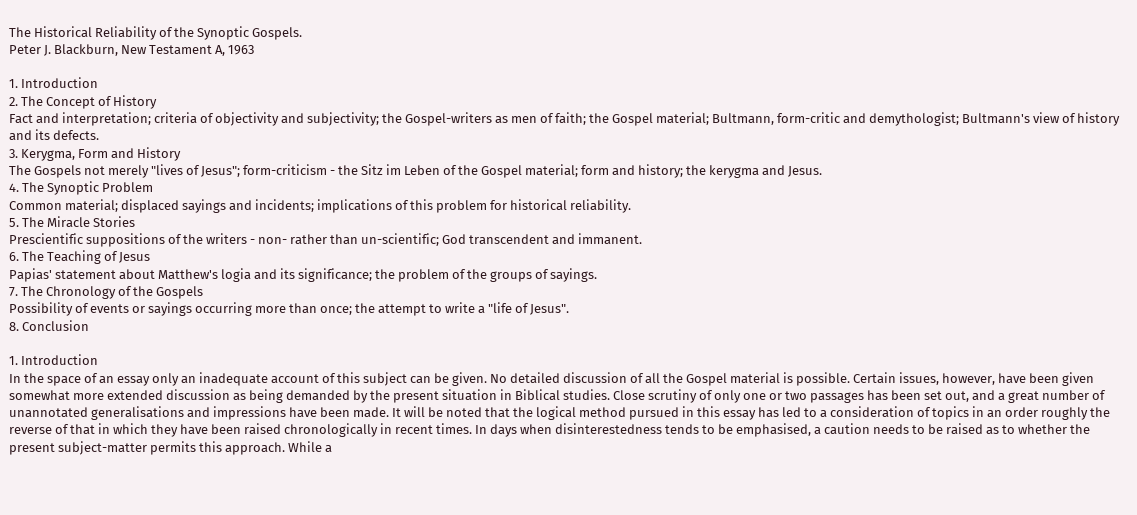The Historical Reliability of the Synoptic Gospels.
Peter J. Blackburn, New Testament A, 1963

1. Introduction
2. The Concept of History
Fact and interpretation; criteria of objectivity and subjectivity; the Gospel-writers as men of faith; the Gospel material; Bultmann, form-critic and demythologist; Bultmann's view of history and its defects.
3. Kerygma, Form and History
The Gospels not merely "lives of Jesus"; form-criticism - the Sitz im Leben of the Gospel material; form and history; the kerygma and Jesus.
4. The Synoptic Problem
Common material; displaced sayings and incidents; implications of this problem for historical reliability.
5. The Miracle Stories
Prescientific suppositions of the writers - non- rather than un-scientific; God transcendent and immanent.
6. The Teaching of Jesus
Papias' statement about Matthew's logia and its significance; the problem of the groups of sayings.
7. The Chronology of the Gospels
Possibility of events or sayings occurring more than once; the attempt to write a "life of Jesus".
8. Conclusion

1. Introduction
In the space of an essay only an inadequate account of this subject can be given. No detailed discussion of all the Gospel material is possible. Certain issues, however, have been given somewhat more extended discussion as being demanded by the present situation in Biblical studies. Close scrutiny of only one or two passages has been set out, and a great number of unannotated generalisations and impressions have been made. It will be noted that the logical method pursued in this essay has led to a consideration of topics in an order roughly the reverse of that in which they have been raised chronologically in recent times. In days when disinterestedness tends to be emphasised, a caution needs to be raised as to whether the present subject-matter permits this approach. While a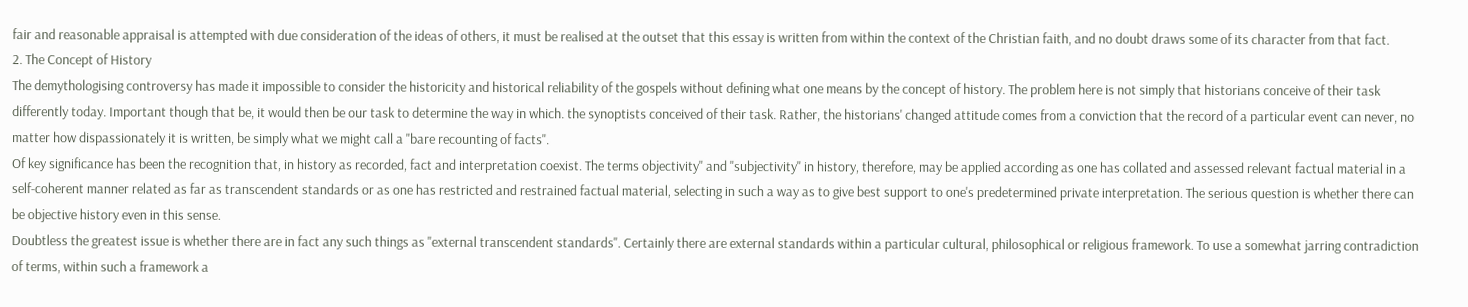fair and reasonable appraisal is attempted with due consideration of the ideas of others, it must be realised at the outset that this essay is written from within the context of the Christian faith, and no doubt draws some of its character from that fact.
2. The Concept of History
The demythologising controversy has made it impossible to consider the historicity and historical reliability of the gospels without defining what one means by the concept of history. The problem here is not simply that historians conceive of their task differently today. Important though that be, it would then be our task to determine the way in which. the synoptists conceived of their task. Rather, the historians' changed attitude comes from a conviction that the record of a particular event can never, no matter how dispassionately it is written, be simply what we might call a "bare recounting of facts".
Of key significance has been the recognition that, in history as recorded, fact and interpretation coexist. The terms objectivity" and "subjectivity" in history, therefore, may be applied according as one has collated and assessed relevant factual material in a self-coherent manner related as far as transcendent standards or as one has restricted and restrained factual material, selecting in such a way as to give best support to one's predetermined private interpretation. The serious question is whether there can be objective history even in this sense.
Doubtless the greatest issue is whether there are in fact any such things as "external transcendent standards". Certainly there are external standards within a particular cultural, philosophical or religious framework. To use a somewhat jarring contradiction of terms, within such a framework a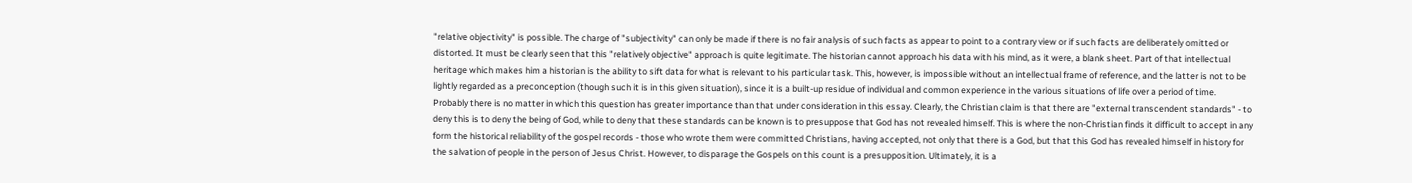"relative objectivity" is possible. The charge of "subjectivity" can only be made if there is no fair analysis of such facts as appear to point to a contrary view or if such facts are deliberately omitted or distorted. It must be clearly seen that this "relatively objective" approach is quite legitimate. The historian cannot approach his data with his mind, as it were, a blank sheet. Part of that intellectual heritage which makes him a historian is the ability to sift data for what is relevant to his particular task. This, however, is impossible without an intellectual frame of reference, and the latter is not to be lightly regarded as a preconception (though such it is in this given situation), since it is a built-up residue of individual and common experience in the various situations of life over a period of time.
Probably there is no matter in which this question has greater importance than that under consideration in this essay. Clearly, the Christian claim is that there are "external transcendent standards" - to deny this is to deny the being of God, while to deny that these standards can be known is to presuppose that God has not revealed himself. This is where the non-Christian finds it difficult to accept in any form the historical reliability of the gospel records - those who wrote them were committed Christians, having accepted, not only that there is a God, but that this God has revealed himself in history for the salvation of people in the person of Jesus Christ. However, to disparage the Gospels on this count is a presupposition. Ultimately, it is a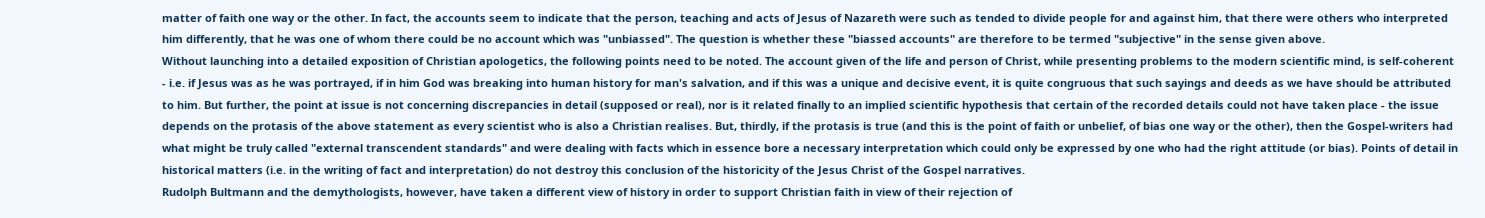matter of faith one way or the other. In fact, the accounts seem to indicate that the person, teaching and acts of Jesus of Nazareth were such as tended to divide people for and against him, that there were others who interpreted him differently, that he was one of whom there could be no account which was "unbiassed". The question is whether these "biassed accounts" are therefore to be termed "subjective" in the sense given above.
Without launching into a detailed exposition of Christian apologetics, the following points need to be noted. The account given of the life and person of Christ, while presenting problems to the modern scientific mind, is self-coherent - i.e. if Jesus was as he was portrayed, if in him God was breaking into human history for man's salvation, and if this was a unique and decisive event, it is quite congruous that such sayings and deeds as we have should be attributed to him. But further, the point at issue is not concerning discrepancies in detail (supposed or real), nor is it related finally to an implied scientific hypothesis that certain of the recorded details could not have taken place - the issue depends on the protasis of the above statement as every scientist who is also a Christian realises. But, thirdly, if the protasis is true (and this is the point of faith or unbelief, of bias one way or the other), then the Gospel-writers had what might be truly called "external transcendent standards" and were dealing with facts which in essence bore a necessary interpretation which could only be expressed by one who had the right attitude (or bias). Points of detail in historical matters (i.e. in the writing of fact and interpretation) do not destroy this conclusion of the historicity of the Jesus Christ of the Gospel narratives.
Rudolph Bultmann and the demythologists, however, have taken a different view of history in order to support Christian faith in view of their rejection of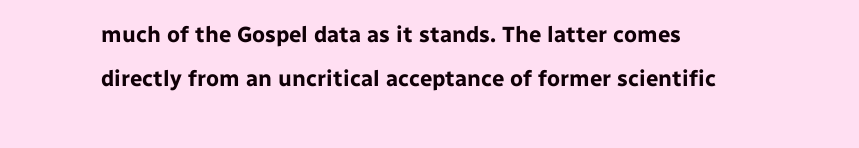much of the Gospel data as it stands. The latter comes directly from an uncritical acceptance of former scientific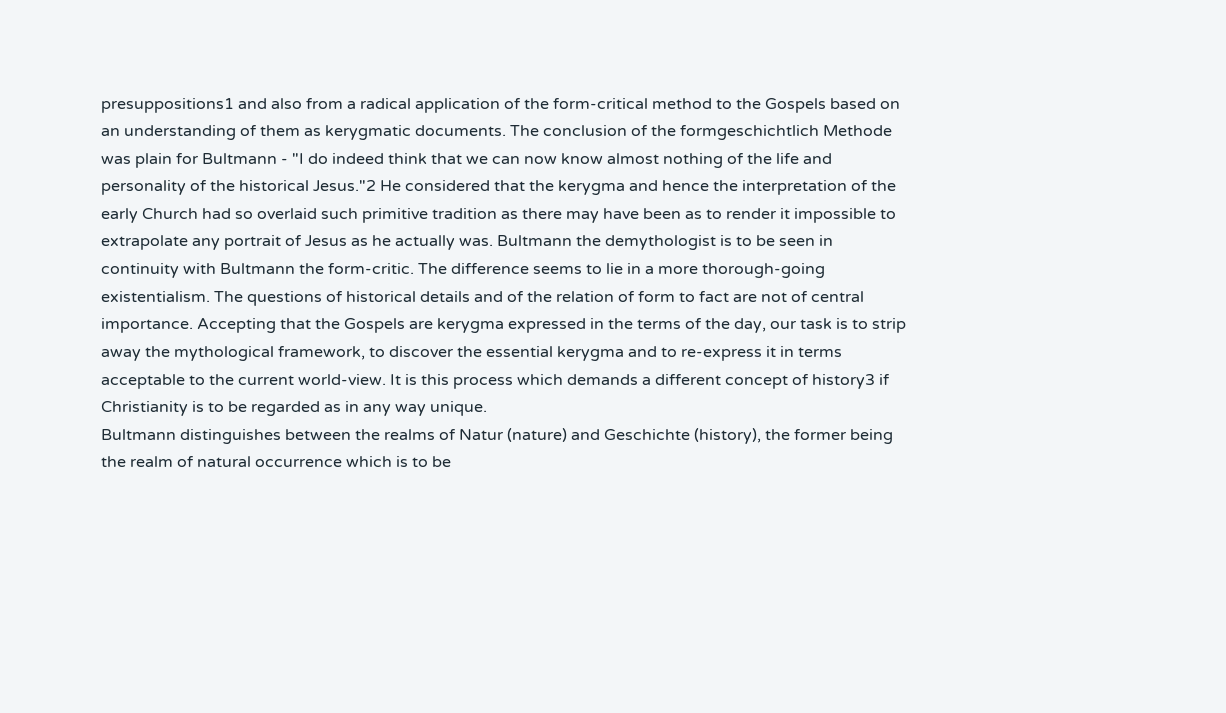presuppositions1 and also from a radical application of the form-critical method to the Gospels based on an understanding of them as kerygmatic documents. The conclusion of the formgeschichtlich Methode was plain for Bultmann - "I do indeed think that we can now know almost nothing of the life and personality of the historical Jesus."2 He considered that the kerygma and hence the interpretation of the early Church had so overlaid such primitive tradition as there may have been as to render it impossible to extrapolate any portrait of Jesus as he actually was. Bultmann the demythologist is to be seen in continuity with Bultmann the form-critic. The difference seems to lie in a more thorough-going existentialism. The questions of historical details and of the relation of form to fact are not of central importance. Accepting that the Gospels are kerygma expressed in the terms of the day, our task is to strip away the mythological framework, to discover the essential kerygma and to re-express it in terms acceptable to the current world-view. It is this process which demands a different concept of history3 if Christianity is to be regarded as in any way unique.
Bultmann distinguishes between the realms of Natur (nature) and Geschichte (history), the former being the realm of natural occurrence which is to be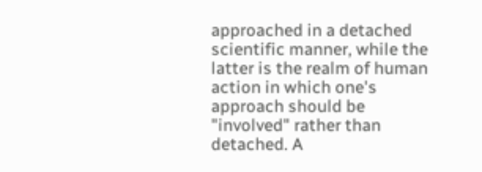approached in a detached scientific manner, while the latter is the realm of human action in which one's approach should be "involved" rather than detached. A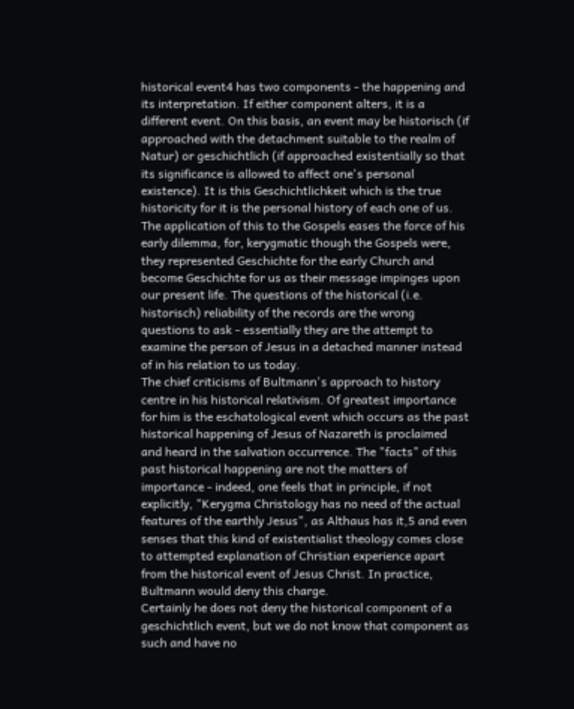historical event4 has two components - the happening and its interpretation. If either component alters, it is a different event. On this basis, an event may be historisch (if approached with the detachment suitable to the realm of Natur) or geschichtlich (if approached existentially so that its significance is allowed to affect one's personal existence). It is this Geschichtlichkeit which is the true historicity for it is the personal history of each one of us. The application of this to the Gospels eases the force of his early dilemma, for, kerygmatic though the Gospels were, they represented Geschichte for the early Church and become Geschichte for us as their message impinges upon our present life. The questions of the historical (i.e. historisch) reliability of the records are the wrong questions to ask - essentially they are the attempt to examine the person of Jesus in a detached manner instead of in his relation to us today.
The chief criticisms of Bultmann's approach to history centre in his historical relativism. Of greatest importance for him is the eschatological event which occurs as the past historical happening of Jesus of Nazareth is proclaimed and heard in the salvation occurrence. The "facts" of this past historical happening are not the matters of importance - indeed, one feels that in principle, if not explicitly, "Kerygma Christology has no need of the actual features of the earthly Jesus", as Althaus has it,5 and even senses that this kind of existentialist theology comes close to attempted explanation of Christian experience apart from the historical event of Jesus Christ. In practice, Bultmann would deny this charge.
Certainly he does not deny the historical component of a geschichtlich event, but we do not know that component as such and have no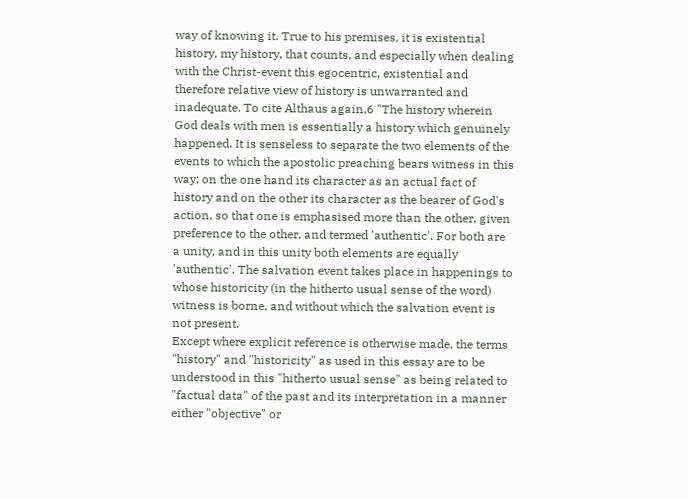way of knowing it. True to his premises, it is existential history, my history, that counts, and especially when dealing with the Christ-event this egocentric, existential and therefore relative view of history is unwarranted and inadequate. To cite Althaus again,6 "The history wherein God deals with men is essentially a history which genuinely happened. It is senseless to separate the two elements of the events to which the apostolic preaching bears witness in this way; on the one hand its character as an actual fact of history and on the other its character as the bearer of God's action, so that one is emphasised more than the other, given preference to the other, and termed 'authentic'. For both are a unity, and in this unity both elements are equally 'authentic'. The salvation event takes place in happenings to whose historicity (in the hitherto usual sense of the word) witness is borne, and without which the salvation event is not present.
Except where explicit reference is otherwise made, the terms "history" and "historicity" as used in this essay are to be understood in this "hitherto usual sense" as being related to "factual data" of the past and its interpretation in a manner either "objective" or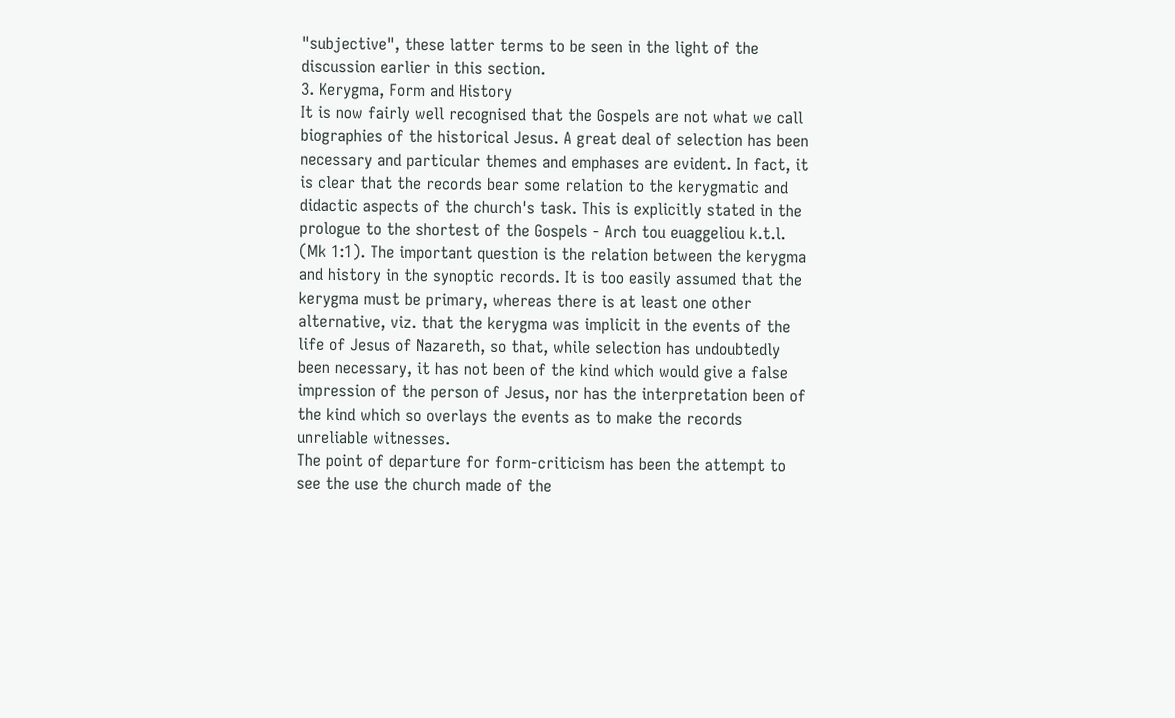"subjective", these latter terms to be seen in the light of the discussion earlier in this section.
3. Kerygma, Form and History
It is now fairly well recognised that the Gospels are not what we call biographies of the historical Jesus. A great deal of selection has been necessary and particular themes and emphases are evident. In fact, it is clear that the records bear some relation to the kerygmatic and didactic aspects of the church's task. This is explicitly stated in the prologue to the shortest of the Gospels - Arch tou euaggeliou k.t.l. (Mk 1:1). The important question is the relation between the kerygma and history in the synoptic records. It is too easily assumed that the kerygma must be primary, whereas there is at least one other alternative, viz. that the kerygma was implicit in the events of the life of Jesus of Nazareth, so that, while selection has undoubtedly been necessary, it has not been of the kind which would give a false impression of the person of Jesus, nor has the interpretation been of the kind which so overlays the events as to make the records unreliable witnesses.
The point of departure for form-criticism has been the attempt to see the use the church made of the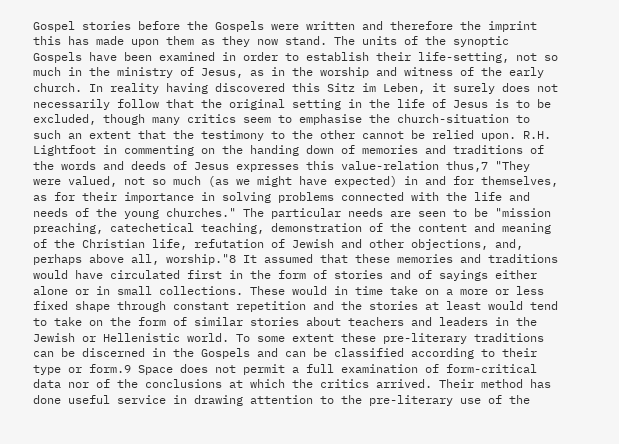Gospel stories before the Gospels were written and therefore the imprint this has made upon them as they now stand. The units of the synoptic Gospels have been examined in order to establish their life-setting, not so much in the ministry of Jesus, as in the worship and witness of the early church. In reality having discovered this Sitz im Leben, it surely does not necessarily follow that the original setting in the life of Jesus is to be excluded, though many critics seem to emphasise the church-situation to such an extent that the testimony to the other cannot be relied upon. R.H. Lightfoot in commenting on the handing down of memories and traditions of the words and deeds of Jesus expresses this value-relation thus,7 "They were valued, not so much (as we might have expected) in and for themselves, as for their importance in solving problems connected with the life and needs of the young churches." The particular needs are seen to be "mission preaching, catechetical teaching, demonstration of the content and meaning of the Christian life, refutation of Jewish and other objections, and, perhaps above all, worship."8 It assumed that these memories and traditions would have circulated first in the form of stories and of sayings either alone or in small collections. These would in time take on a more or less fixed shape through constant repetition and the stories at least would tend to take on the form of similar stories about teachers and leaders in the Jewish or Hellenistic world. To some extent these pre-literary traditions can be discerned in the Gospels and can be classified according to their type or form.9 Space does not permit a full examination of form-critical data nor of the conclusions at which the critics arrived. Their method has done useful service in drawing attention to the pre-literary use of the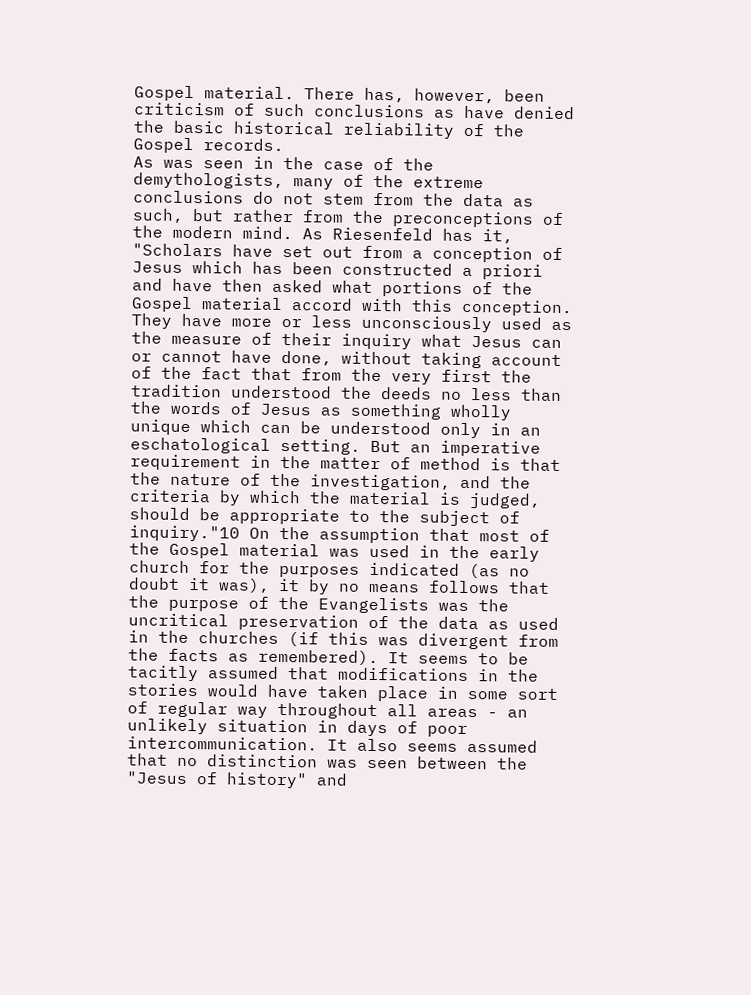Gospel material. There has, however, been criticism of such conclusions as have denied the basic historical reliability of the Gospel records.
As was seen in the case of the demythologists, many of the extreme conclusions do not stem from the data as such, but rather from the preconceptions of the modern mind. As Riesenfeld has it, "Scholars have set out from a conception of Jesus which has been constructed a priori and have then asked what portions of the Gospel material accord with this conception. They have more or less unconsciously used as the measure of their inquiry what Jesus can or cannot have done, without taking account of the fact that from the very first the tradition understood the deeds no less than the words of Jesus as something wholly unique which can be understood only in an eschatological setting. But an imperative requirement in the matter of method is that the nature of the investigation, and the criteria by which the material is judged, should be appropriate to the subject of inquiry."10 On the assumption that most of the Gospel material was used in the early church for the purposes indicated (as no doubt it was), it by no means follows that the purpose of the Evangelists was the uncritical preservation of the data as used in the churches (if this was divergent from the facts as remembered). It seems to be tacitly assumed that modifications in the stories would have taken place in some sort of regular way throughout all areas - an unlikely situation in days of poor intercommunication. It also seems assumed that no distinction was seen between the "Jesus of history" and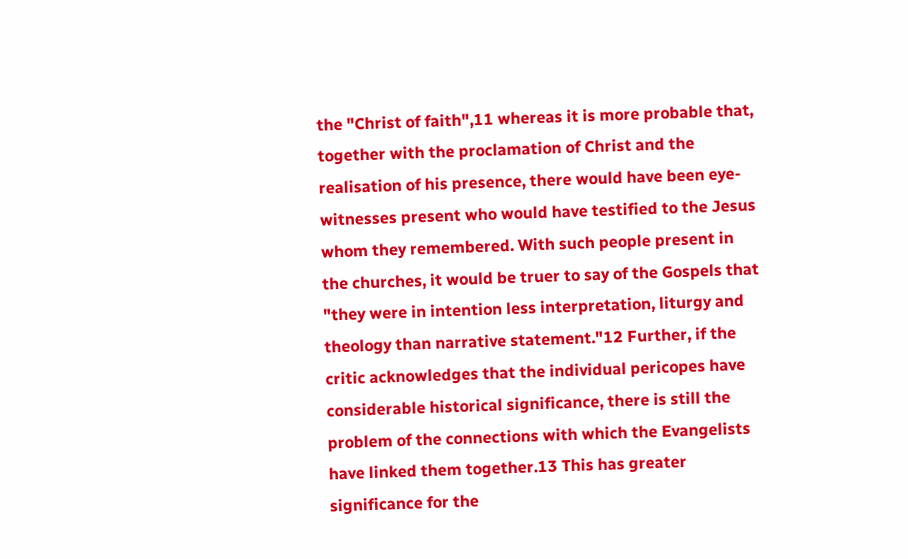the "Christ of faith",11 whereas it is more probable that, together with the proclamation of Christ and the realisation of his presence, there would have been eye-witnesses present who would have testified to the Jesus whom they remembered. With such people present in the churches, it would be truer to say of the Gospels that "they were in intention less interpretation, liturgy and theology than narrative statement."12 Further, if the critic acknowledges that the individual pericopes have considerable historical significance, there is still the problem of the connections with which the Evangelists have linked them together.13 This has greater significance for the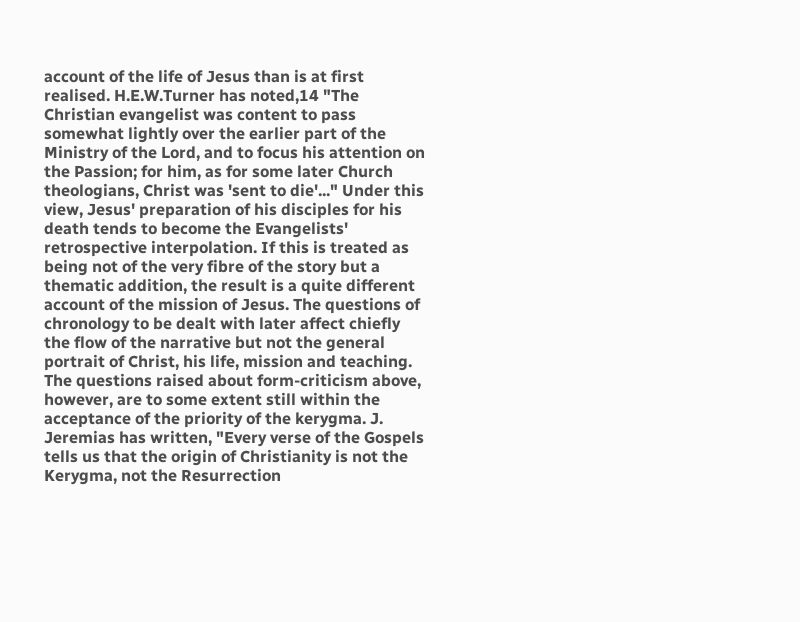account of the life of Jesus than is at first realised. H.E.W.Turner has noted,14 "The Christian evangelist was content to pass somewhat lightly over the earlier part of the Ministry of the Lord, and to focus his attention on the Passion; for him, as for some later Church theologians, Christ was 'sent to die'..." Under this view, Jesus' preparation of his disciples for his death tends to become the Evangelists' retrospective interpolation. If this is treated as being not of the very fibre of the story but a thematic addition, the result is a quite different account of the mission of Jesus. The questions of chronology to be dealt with later affect chiefly the flow of the narrative but not the general portrait of Christ, his life, mission and teaching.
The questions raised about form-criticism above, however, are to some extent still within the acceptance of the priority of the kerygma. J. Jeremias has written, "Every verse of the Gospels tells us that the origin of Christianity is not the Kerygma, not the Resurrection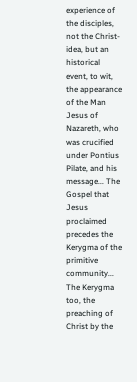experience of the disciples, not the Christ-idea, but an historical event, to wit, the appearance of the Man Jesus of Nazareth, who was crucified under Pontius Pilate, and his message... The Gospel that Jesus proclaimed precedes the Kerygma of the primitive community... The Kerygma too, the preaching of Christ by the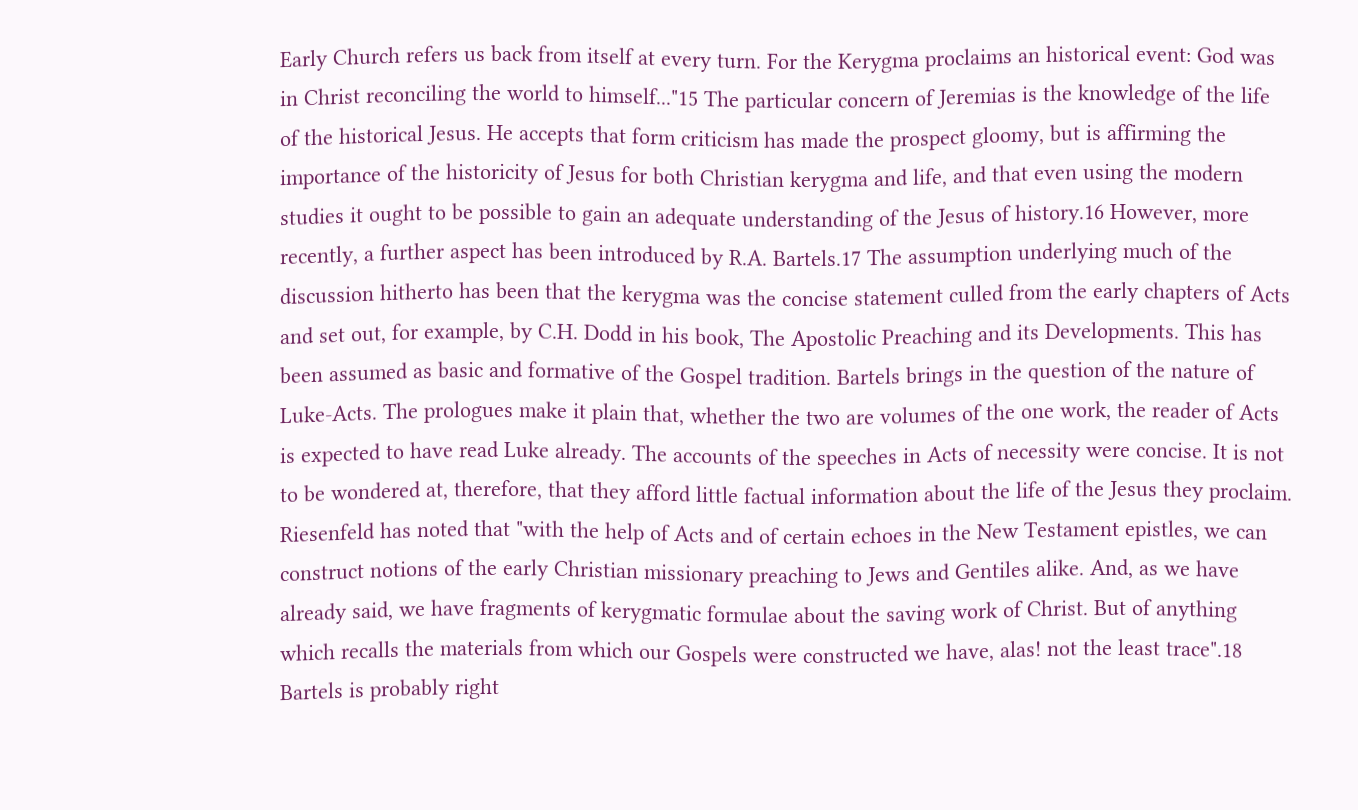Early Church refers us back from itself at every turn. For the Kerygma proclaims an historical event: God was in Christ reconciling the world to himself..."15 The particular concern of Jeremias is the knowledge of the life of the historical Jesus. He accepts that form criticism has made the prospect gloomy, but is affirming the importance of the historicity of Jesus for both Christian kerygma and life, and that even using the modern studies it ought to be possible to gain an adequate understanding of the Jesus of history.16 However, more recently, a further aspect has been introduced by R.A. Bartels.17 The assumption underlying much of the discussion hitherto has been that the kerygma was the concise statement culled from the early chapters of Acts and set out, for example, by C.H. Dodd in his book, The Apostolic Preaching and its Developments. This has been assumed as basic and formative of the Gospel tradition. Bartels brings in the question of the nature of Luke-Acts. The prologues make it plain that, whether the two are volumes of the one work, the reader of Acts is expected to have read Luke already. The accounts of the speeches in Acts of necessity were concise. It is not to be wondered at, therefore, that they afford little factual information about the life of the Jesus they proclaim. Riesenfeld has noted that "with the help of Acts and of certain echoes in the New Testament epistles, we can construct notions of the early Christian missionary preaching to Jews and Gentiles alike. And, as we have already said, we have fragments of kerygmatic formulae about the saving work of Christ. But of anything which recalls the materials from which our Gospels were constructed we have, alas! not the least trace".18 Bartels is probably right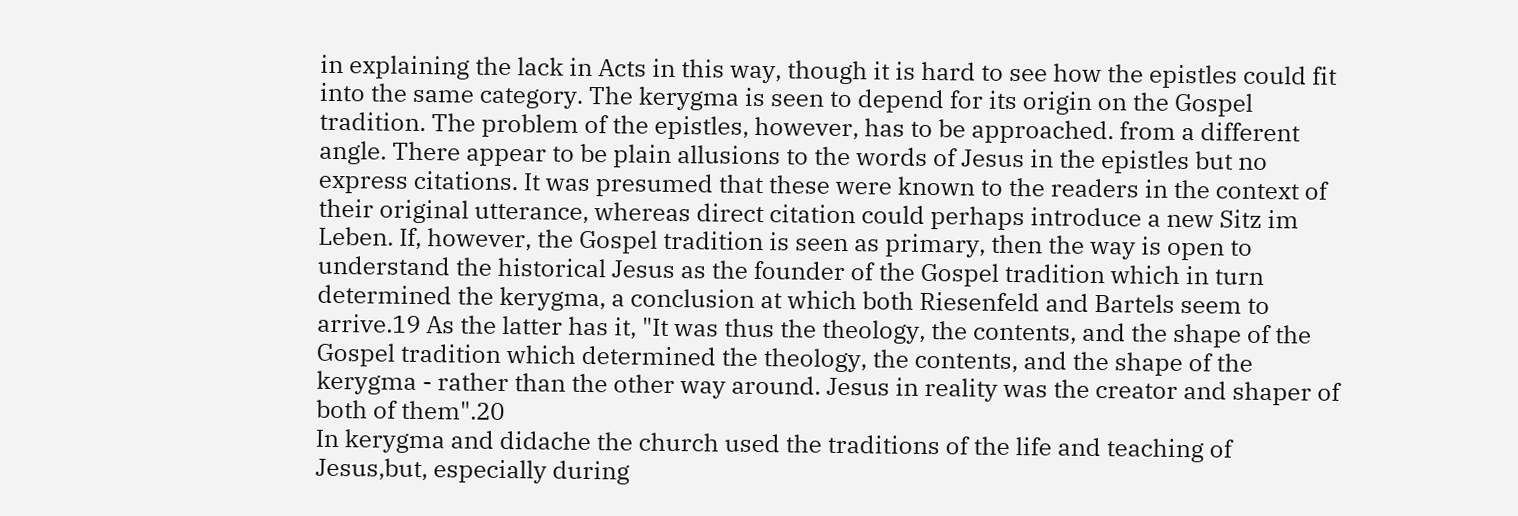in explaining the lack in Acts in this way, though it is hard to see how the epistles could fit into the same category. The kerygma is seen to depend for its origin on the Gospel tradition. The problem of the epistles, however, has to be approached. from a different angle. There appear to be plain allusions to the words of Jesus in the epistles but no express citations. It was presumed that these were known to the readers in the context of their original utterance, whereas direct citation could perhaps introduce a new Sitz im Leben. If, however, the Gospel tradition is seen as primary, then the way is open to understand the historical Jesus as the founder of the Gospel tradition which in turn determined the kerygma, a conclusion at which both Riesenfeld and Bartels seem to arrive.19 As the latter has it, "It was thus the theology, the contents, and the shape of the Gospel tradition which determined the theology, the contents, and the shape of the kerygma - rather than the other way around. Jesus in reality was the creator and shaper of both of them".20
In kerygma and didache the church used the traditions of the life and teaching of Jesus,but, especially during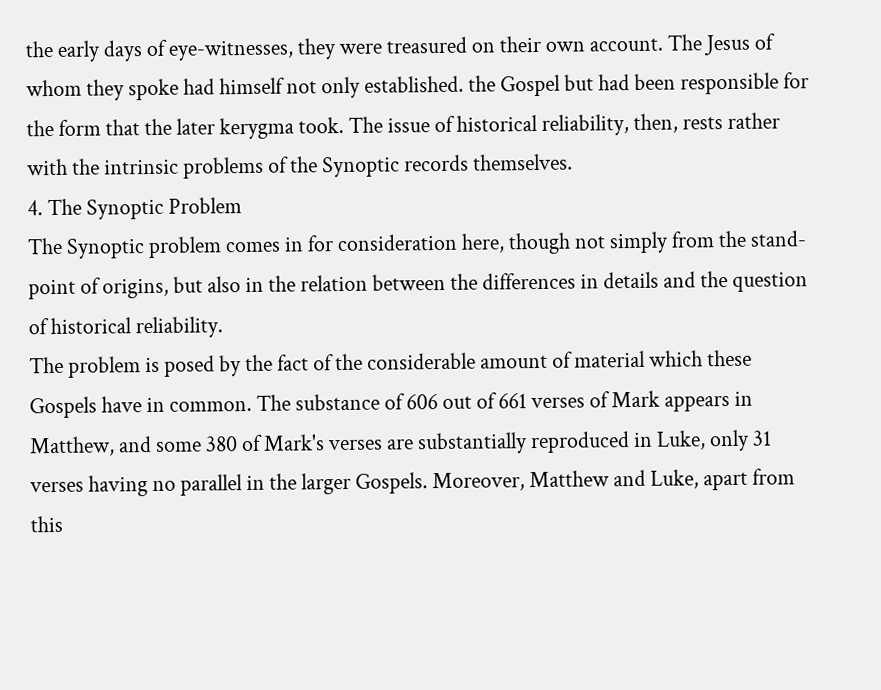the early days of eye-witnesses, they were treasured on their own account. The Jesus of whom they spoke had himself not only established. the Gospel but had been responsible for the form that the later kerygma took. The issue of historical reliability, then, rests rather with the intrinsic problems of the Synoptic records themselves.
4. The Synoptic Problem
The Synoptic problem comes in for consideration here, though not simply from the stand-point of origins, but also in the relation between the differences in details and the question of historical reliability.
The problem is posed by the fact of the considerable amount of material which these Gospels have in common. The substance of 606 out of 661 verses of Mark appears in Matthew, and some 380 of Mark's verses are substantially reproduced in Luke, only 31 verses having no parallel in the larger Gospels. Moreover, Matthew and Luke, apart from this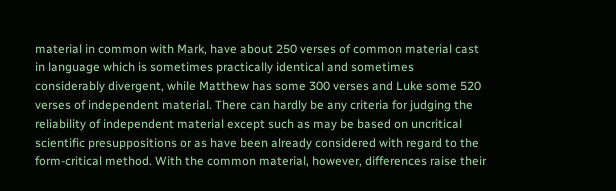material in common with Mark, have about 250 verses of common material cast in language which is sometimes practically identical and sometimes considerably divergent, while Matthew has some 300 verses and Luke some 520 verses of independent material. There can hardly be any criteria for judging the reliability of independent material except such as may be based on uncritical scientific presuppositions or as have been already considered with regard to the form-critical method. With the common material, however, differences raise their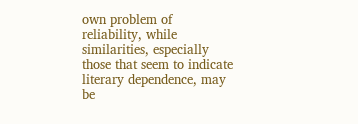own problem of reliability, while similarities, especially those that seem to indicate literary dependence, may be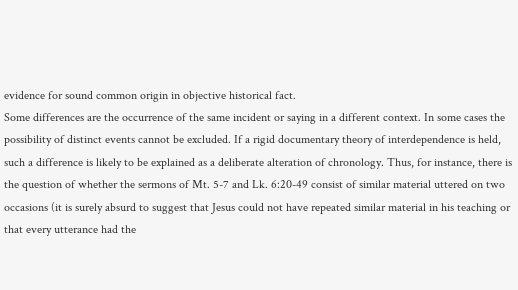evidence for sound common origin in objective historical fact.
Some differences are the occurrence of the same incident or saying in a different context. In some cases the possibility of distinct events cannot be excluded. If a rigid documentary theory of interdependence is held, such a difference is likely to be explained as a deliberate alteration of chronology. Thus, for instance, there is the question of whether the sermons of Mt. 5-7 and Lk. 6:20-49 consist of similar material uttered on two occasions (it is surely absurd to suggest that Jesus could not have repeated similar material in his teaching or that every utterance had the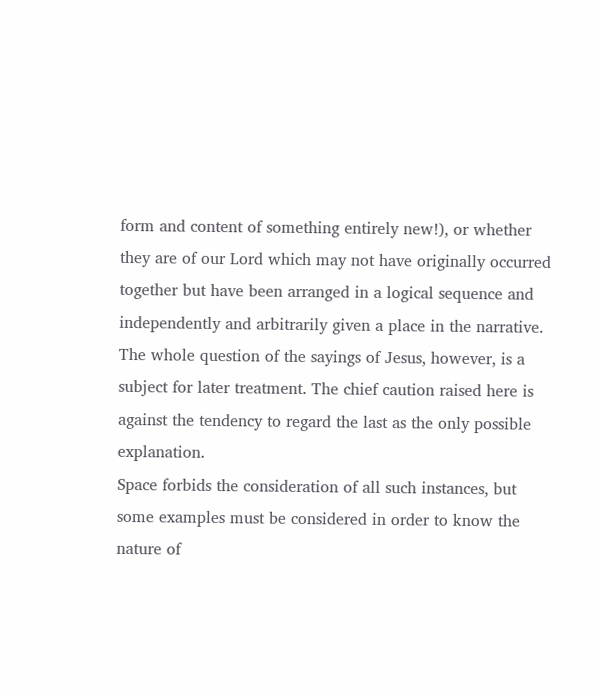form and content of something entirely new!), or whether they are of our Lord which may not have originally occurred together but have been arranged in a logical sequence and independently and arbitrarily given a place in the narrative. The whole question of the sayings of Jesus, however, is a subject for later treatment. The chief caution raised here is against the tendency to regard the last as the only possible explanation.
Space forbids the consideration of all such instances, but some examples must be considered in order to know the nature of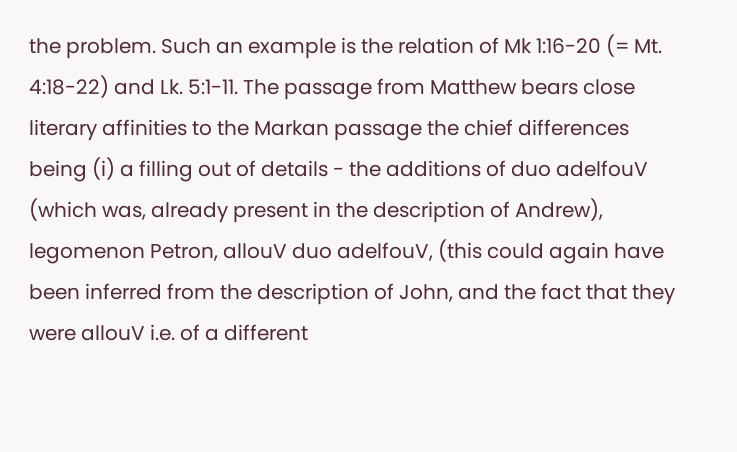the problem. Such an example is the relation of Mk 1:16-20 (= Mt. 4:18-22) and Lk. 5:1-11. The passage from Matthew bears close literary affinities to the Markan passage the chief differences being (i) a filling out of details - the additions of duo adelfouV (which was, already present in the description of Andrew), legomenon Petron, allouV duo adelfouV, (this could again have been inferred from the description of John, and the fact that they were allouV i.e. of a different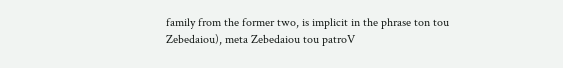family from the former two, is implicit in the phrase ton tou Zebedaiou), meta Zebedaiou tou patroV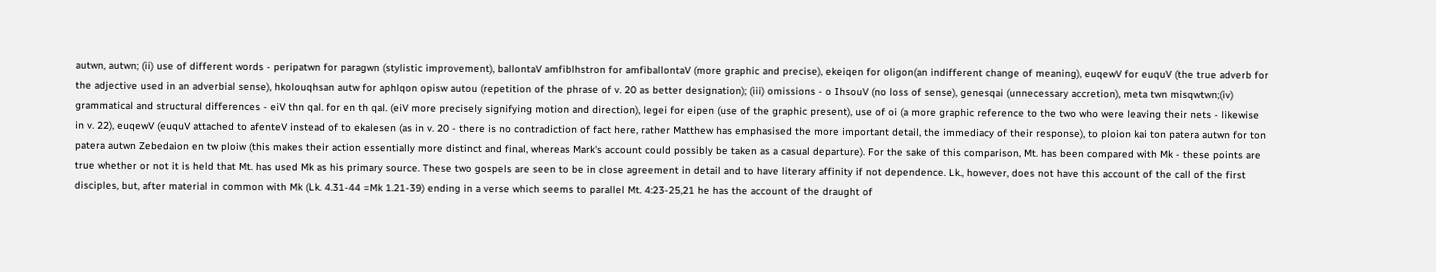autwn, autwn; (ii) use of different words - peripatwn for paragwn (stylistic improvement), ballontaV amfiblhstron for amfiballontaV (more graphic and precise), ekeiqen for oligon(an indifferent change of meaning), euqewV for euquV (the true adverb for the adjective used in an adverbial sense), hkolouqhsan autw for aphlqon opisw autou (repetition of the phrase of v. 20 as better designation); (iii) omissions - o IhsouV (no loss of sense), genesqai (unnecessary accretion), meta twn misqwtwn;(iv) grammatical and structural differences - eiV thn qal. for en th qal. (eiV more precisely signifying motion and direction), legei for eipen (use of the graphic present), use of oi (a more graphic reference to the two who were leaving their nets - likewise in v. 22), euqewV (euquV attached to afenteV instead of to ekalesen (as in v. 20 - there is no contradiction of fact here, rather Matthew has emphasised the more important detail, the immediacy of their response), to ploion kai ton patera autwn for ton patera autwn Zebedaion en tw ploiw (this makes their action essentially more distinct and final, whereas Mark's account could possibly be taken as a casual departure). For the sake of this comparison, Mt. has been compared with Mk - these points are true whether or not it is held that Mt. has used Mk as his primary source. These two gospels are seen to be in close agreement in detail and to have literary affinity if not dependence. Lk., however, does not have this account of the call of the first disciples, but, after material in common with Mk (Lk. 4.31-44 =Mk 1.21-39) ending in a verse which seems to parallel Mt. 4:23-25,21 he has the account of the draught of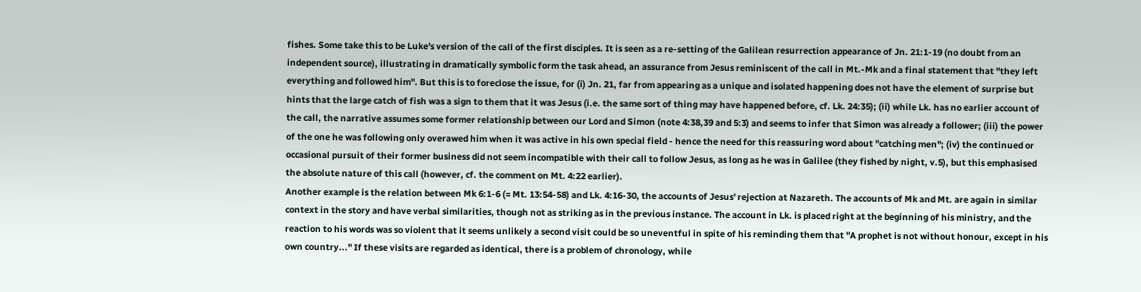fishes. Some take this to be Luke's version of the call of the first disciples. It is seen as a re-setting of the Galilean resurrection appearance of Jn. 21:1-19 (no doubt from an independent source), illustrating in dramatically symbolic form the task ahead, an assurance from Jesus reminiscent of the call in Mt.-Mk and a final statement that "they left everything and followed him". But this is to foreclose the issue, for (i) Jn. 21, far from appearing as a unique and isolated happening does not have the element of surprise but hints that the large catch of fish was a sign to them that it was Jesus (i.e. the same sort of thing may have happened before, cf. Lk. 24:35); (ii) while Lk. has no earlier account of the call, the narrative assumes some former relationship between our Lord and Simon (note 4:38,39 and 5:3) and seems to infer that Simon was already a follower; (iii) the power of the one he was following only overawed him when it was active in his own special field - hence the need for this reassuring word about "catching men"; (iv) the continued or occasional pursuit of their former business did not seem incompatible with their call to follow Jesus, as long as he was in Galilee (they fished by night, v.5), but this emphasised the absolute nature of this call (however, cf. the comment on Mt. 4:22 earlier).
Another example is the relation between Mk 6:1-6 (= Mt. 13:54-58) and Lk. 4:16-30, the accounts of Jesus' rejection at Nazareth. The accounts of Mk and Mt. are again in similar context in the story and have verbal similarities, though not as striking as in the previous instance. The account in Lk. is placed right at the beginning of his ministry, and the reaction to his words was so violent that it seems unlikely a second visit could be so uneventful in spite of his reminding them that "A prophet is not without honour, except in his own country..." If these visits are regarded as identical, there is a problem of chronology, while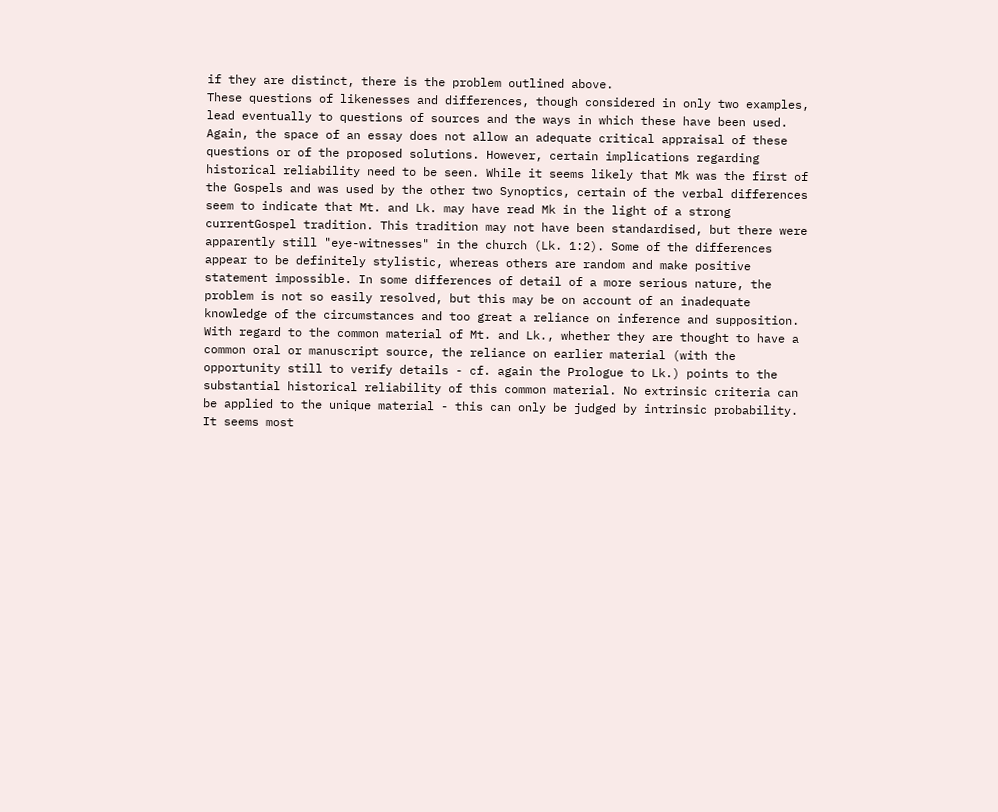if they are distinct, there is the problem outlined above.
These questions of likenesses and differences, though considered in only two examples, lead eventually to questions of sources and the ways in which these have been used. Again, the space of an essay does not allow an adequate critical appraisal of these questions or of the proposed solutions. However, certain implications regarding historical reliability need to be seen. While it seems likely that Mk was the first of the Gospels and was used by the other two Synoptics, certain of the verbal differences seem to indicate that Mt. and Lk. may have read Mk in the light of a strong currentGospel tradition. This tradition may not have been standardised, but there were apparently still "eye-witnesses" in the church (Lk. 1:2). Some of the differences appear to be definitely stylistic, whereas others are random and make positive statement impossible. In some differences of detail of a more serious nature, the problem is not so easily resolved, but this may be on account of an inadequate knowledge of the circumstances and too great a reliance on inference and supposition. With regard to the common material of Mt. and Lk., whether they are thought to have a common oral or manuscript source, the reliance on earlier material (with the opportunity still to verify details - cf. again the Prologue to Lk.) points to the substantial historical reliability of this common material. No extrinsic criteria can be applied to the unique material - this can only be judged by intrinsic probability. It seems most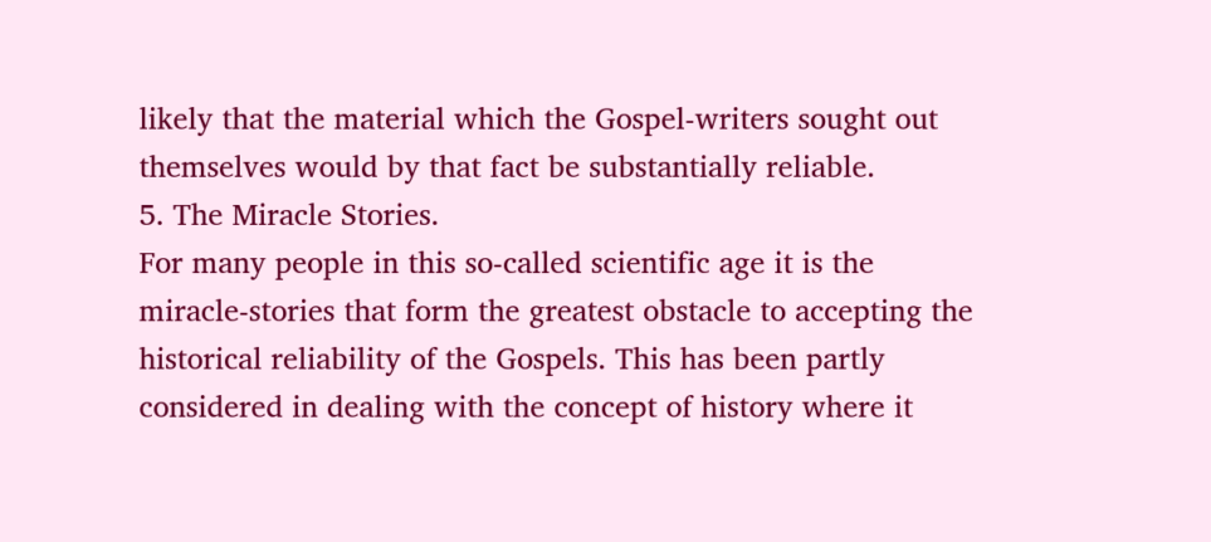likely that the material which the Gospel-writers sought out themselves would by that fact be substantially reliable.
5. The Miracle Stories.
For many people in this so-called scientific age it is the miracle-stories that form the greatest obstacle to accepting the historical reliability of the Gospels. This has been partly considered in dealing with the concept of history where it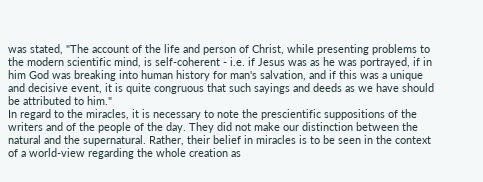was stated, "The account of the life and person of Christ, while presenting problems to the modern scientific mind, is self-coherent - i.e. if Jesus was as he was portrayed, if in him God was breaking into human history for man's salvation, and if this was a unique and decisive event, it is quite congruous that such sayings and deeds as we have should be attributed to him."
In regard to the miracles, it is necessary to note the prescientific suppositions of the writers and of the people of the day. They did not make our distinction between the natural and the supernatural. Rather, their belief in miracles is to be seen in the context of a world-view regarding the whole creation as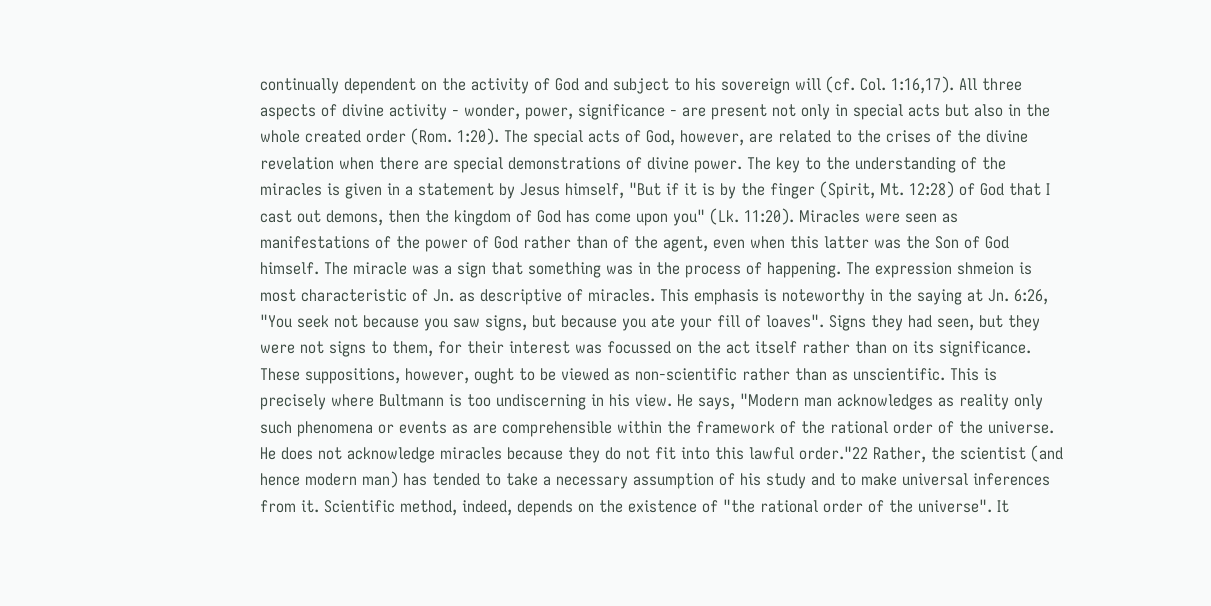continually dependent on the activity of God and subject to his sovereign will (cf. Col. 1:16,17). All three aspects of divine activity - wonder, power, significance - are present not only in special acts but also in the whole created order (Rom. 1:20). The special acts of God, however, are related to the crises of the divine revelation when there are special demonstrations of divine power. The key to the understanding of the miracles is given in a statement by Jesus himself, "But if it is by the finger (Spirit, Mt. 12:28) of God that I cast out demons, then the kingdom of God has come upon you" (Lk. 11:20). Miracles were seen as manifestations of the power of God rather than of the agent, even when this latter was the Son of God himself. The miracle was a sign that something was in the process of happening. The expression shmeion is most characteristic of Jn. as descriptive of miracles. This emphasis is noteworthy in the saying at Jn. 6:26, "You seek not because you saw signs, but because you ate your fill of loaves". Signs they had seen, but they were not signs to them, for their interest was focussed on the act itself rather than on its significance.
These suppositions, however, ought to be viewed as non-scientific rather than as unscientific. This is precisely where Bultmann is too undiscerning in his view. He says, "Modern man acknowledges as reality only such phenomena or events as are comprehensible within the framework of the rational order of the universe. He does not acknowledge miracles because they do not fit into this lawful order."22 Rather, the scientist (and hence modern man) has tended to take a necessary assumption of his study and to make universal inferences from it. Scientific method, indeed, depends on the existence of "the rational order of the universe". It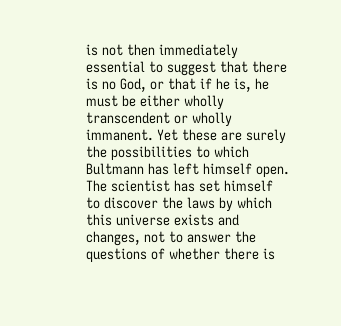is not then immediately essential to suggest that there is no God, or that if he is, he must be either wholly transcendent or wholly immanent. Yet these are surely the possibilities to which Bultmann has left himself open. The scientist has set himself to discover the laws by which this universe exists and changes, not to answer the questions of whether there is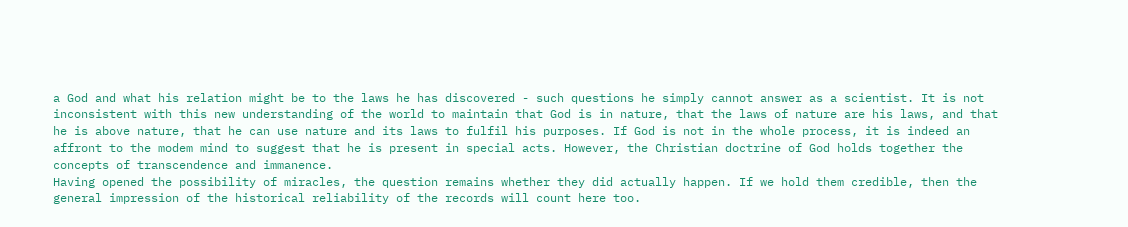a God and what his relation might be to the laws he has discovered - such questions he simply cannot answer as a scientist. It is not inconsistent with this new understanding of the world to maintain that God is in nature, that the laws of nature are his laws, and that he is above nature, that he can use nature and its laws to fulfil his purposes. If God is not in the whole process, it is indeed an affront to the modem mind to suggest that he is present in special acts. However, the Christian doctrine of God holds together the concepts of transcendence and immanence.
Having opened the possibility of miracles, the question remains whether they did actually happen. If we hold them credible, then the general impression of the historical reliability of the records will count here too.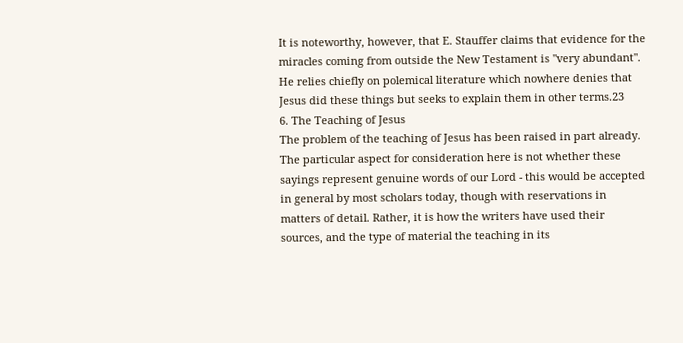It is noteworthy, however, that E. Stauffer claims that evidence for the miracles coming from outside the New Testament is "very abundant". He relies chiefly on polemical literature which nowhere denies that Jesus did these things but seeks to explain them in other terms.23
6. The Teaching of Jesus
The problem of the teaching of Jesus has been raised in part already. The particular aspect for consideration here is not whether these sayings represent genuine words of our Lord - this would be accepted in general by most scholars today, though with reservations in matters of detail. Rather, it is how the writers have used their sources, and the type of material the teaching in its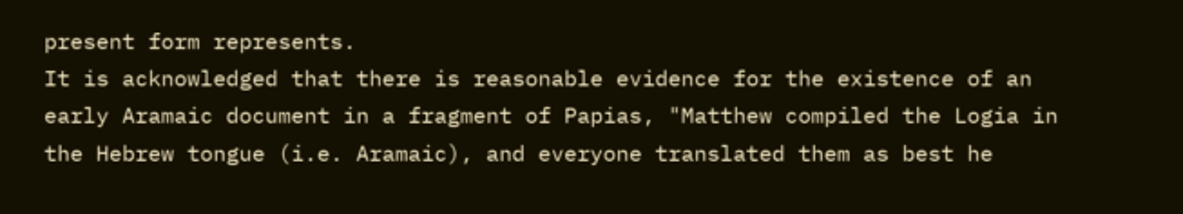present form represents.
It is acknowledged that there is reasonable evidence for the existence of an early Aramaic document in a fragment of Papias, "Matthew compiled the Logia in the Hebrew tongue (i.e. Aramaic), and everyone translated them as best he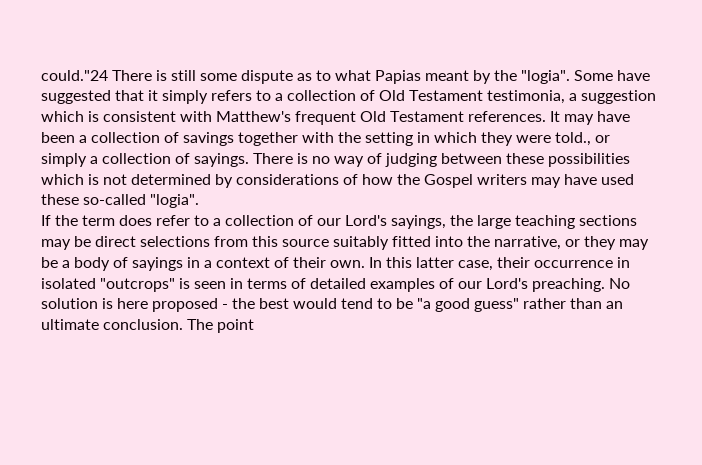could."24 There is still some dispute as to what Papias meant by the "logia". Some have suggested that it simply refers to a collection of Old Testament testimonia, a suggestion which is consistent with Matthew's frequent Old Testament references. It may have been a collection of savings together with the setting in which they were told., or simply a collection of sayings. There is no way of judging between these possibilities which is not determined by considerations of how the Gospel writers may have used these so-called "logia".
If the term does refer to a collection of our Lord's sayings, the large teaching sections may be direct selections from this source suitably fitted into the narrative, or they may be a body of sayings in a context of their own. In this latter case, their occurrence in isolated "outcrops" is seen in terms of detailed examples of our Lord's preaching. No solution is here proposed - the best would tend to be "a good guess" rather than an ultimate conclusion. The point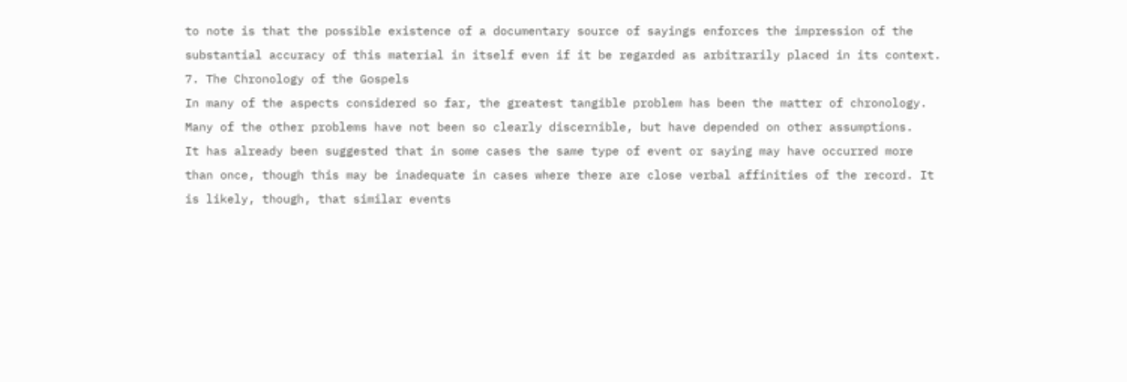to note is that the possible existence of a documentary source of sayings enforces the impression of the substantial accuracy of this material in itself even if it be regarded as arbitrarily placed in its context.
7. The Chronology of the Gospels
In many of the aspects considered so far, the greatest tangible problem has been the matter of chronology. Many of the other problems have not been so clearly discernible, but have depended on other assumptions.
It has already been suggested that in some cases the same type of event or saying may have occurred more than once, though this may be inadequate in cases where there are close verbal affinities of the record. It is likely, though, that similar events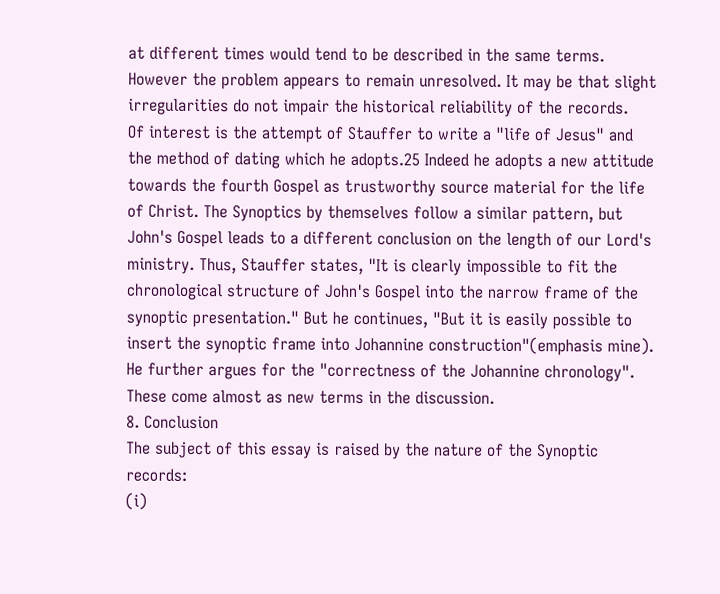at different times would tend to be described in the same terms. However the problem appears to remain unresolved. It may be that slight irregularities do not impair the historical reliability of the records.
Of interest is the attempt of Stauffer to write a "life of Jesus" and the method of dating which he adopts.25 Indeed he adopts a new attitude towards the fourth Gospel as trustworthy source material for the life of Christ. The Synoptics by themselves follow a similar pattern, but John's Gospel leads to a different conclusion on the length of our Lord's ministry. Thus, Stauffer states, "It is clearly impossible to fit the chronological structure of John's Gospel into the narrow frame of the synoptic presentation." But he continues, "But it is easily possible to insert the synoptic frame into Johannine construction"(emphasis mine). He further argues for the "correctness of the Johannine chronology". These come almost as new terms in the discussion.
8. Conclusion
The subject of this essay is raised by the nature of the Synoptic records:
(i)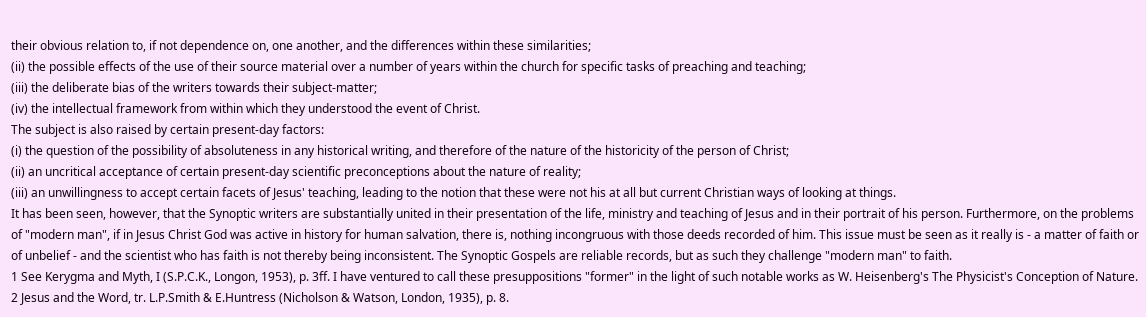their obvious relation to, if not dependence on, one another, and the differences within these similarities;
(ii) the possible effects of the use of their source material over a number of years within the church for specific tasks of preaching and teaching;
(iii) the deliberate bias of the writers towards their subject-matter;
(iv) the intellectual framework from within which they understood the event of Christ.
The subject is also raised by certain present-day factors:
(i) the question of the possibility of absoluteness in any historical writing, and therefore of the nature of the historicity of the person of Christ;
(ii) an uncritical acceptance of certain present-day scientific preconceptions about the nature of reality;
(iii) an unwillingness to accept certain facets of Jesus' teaching, leading to the notion that these were not his at all but current Christian ways of looking at things.
It has been seen, however, that the Synoptic writers are substantially united in their presentation of the life, ministry and teaching of Jesus and in their portrait of his person. Furthermore, on the problems of "modern man", if in Jesus Christ God was active in history for human salvation, there is, nothing incongruous with those deeds recorded of him. This issue must be seen as it really is - a matter of faith or of unbelief - and the scientist who has faith is not thereby being inconsistent. The Synoptic Gospels are reliable records, but as such they challenge "modern man" to faith.
1 See Kerygma and Myth, I (S.P.C.K., Longon, 1953), p. 3ff. I have ventured to call these presuppositions "former" in the light of such notable works as W. Heisenberg's The Physicist's Conception of Nature.
2 Jesus and the Word, tr. L.P.Smith & E.Huntress (Nicholson & Watson, London, 1935), p. 8.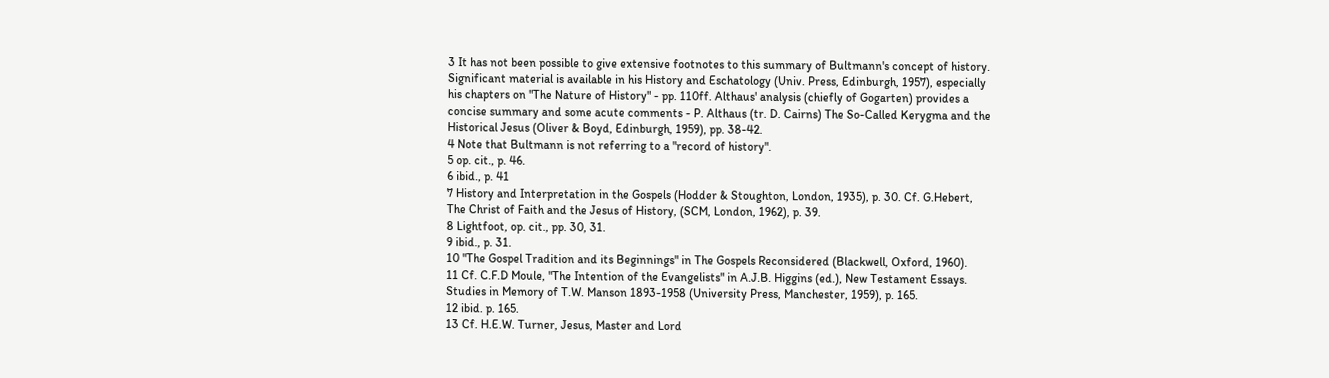3 It has not been possible to give extensive footnotes to this summary of Bultmann's concept of history. Significant material is available in his History and Eschatology (Univ. Press, Edinburgh, 1957), especially his chapters on "The Nature of History" - pp. 110ff. Althaus' analysis (chiefly of Gogarten) provides a concise summary and some acute comments - P. Althaus (tr. D. Cairns) The So-Called Kerygma and the Historical Jesus (Oliver & Boyd, Edinburgh, 1959), pp. 38-42.
4 Note that Bultmann is not referring to a "record of history".
5 op. cit., p. 46.
6 ibid., p. 41
7 History and Interpretation in the Gospels (Hodder & Stoughton, London, 1935), p. 30. Cf. G.Hebert, The Christ of Faith and the Jesus of History, (SCM, London, 1962), p. 39.
8 Lightfoot, op. cit., pp. 30, 31.
9 ibid., p. 31.
10 "The Gospel Tradition and its Beginnings" in The Gospels Reconsidered (Blackwell, Oxford, 1960).
11 Cf. C.F.D Moule, "The Intention of the Evangelists" in A.J.B. Higgins (ed.), New Testament Essays. Studies in Memory of T.W. Manson 1893-1958 (University Press, Manchester, 1959), p. 165.
12 ibid. p. 165.
13 Cf. H.E.W. Turner, Jesus, Master and Lord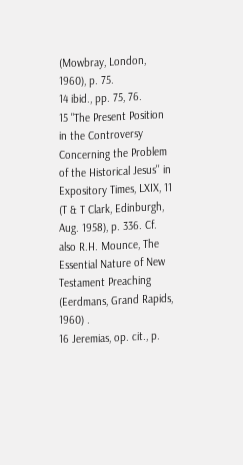(Mowbray, London, 1960), p. 75.
14 ibid., pp. 75, 76.
15 "The Present Position in the Controversy Concerning the Problem of the Historical Jesus'' in Expository Times, LXIX, 11 (T & T Clark, Edinburgh, Aug. 1958), p. 336. Cf. also R.H. Mounce, The Essential Nature of New Testament Preaching (Eerdmans, Grand Rapids, 1960) .
16 Jeremias, op. cit., p.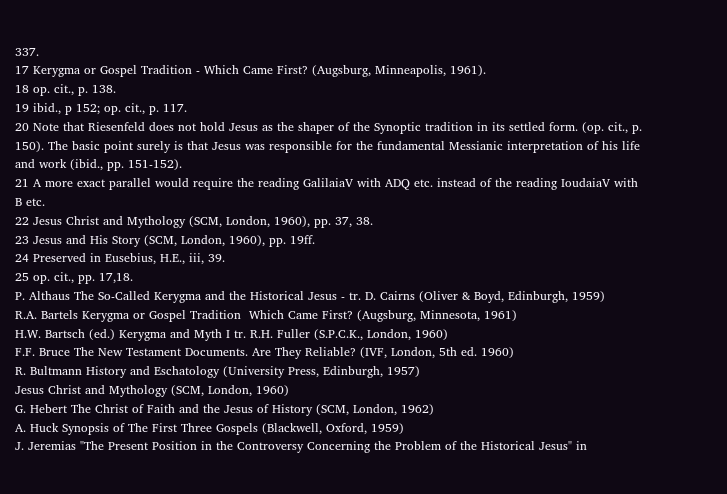337.
17 Kerygma or Gospel Tradition - Which Came First? (Augsburg, Minneapolis, 1961).
18 op. cit., p. 138.
19 ibid., p 152; op. cit., p. 117.
20 Note that Riesenfeld does not hold Jesus as the shaper of the Synoptic tradition in its settled form. (op. cit., p. 150). The basic point surely is that Jesus was responsible for the fundamental Messianic interpretation of his life and work (ibid., pp. 151-152).
21 A more exact parallel would require the reading GalilaiaV with ADQ etc. instead of the reading IoudaiaV with B etc.
22 Jesus Christ and Mythology (SCM, London, 1960), pp. 37, 38.
23 Jesus and His Story (SCM, London, 1960), pp. 19ff.
24 Preserved in Eusebius, H.E., iii, 39.
25 op. cit., pp. 17,18.
P. Althaus The So-Called Kerygma and the Historical Jesus - tr. D. Cairns (Oliver & Boyd, Edinburgh, 1959)
R.A. Bartels Kerygma or Gospel Tradition  Which Came First? (Augsburg, Minnesota, 1961)
H.W. Bartsch (ed.) Kerygma and Myth I tr. R.H. Fuller (S.P.C.K., London, 1960)
F.F. Bruce The New Testament Documents. Are They Reliable? (IVF, London, 5th ed. 1960)
R. Bultmann History and Eschatology (University Press, Edinburgh, 1957)
Jesus Christ and Mythology (SCM, London, 1960)
G. Hebert The Christ of Faith and the Jesus of History (SCM, London, 1962)
A. Huck Synopsis of The First Three Gospels (Blackwell, Oxford, 1959)
J. Jeremias "The Present Position in the Controversy Concerning the Problem of the Historical Jesus" in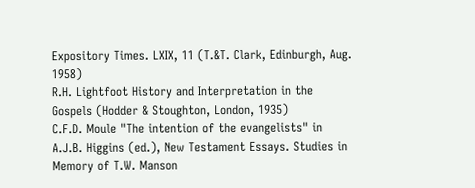Expository Times. LXIX, 11 (T.&T. Clark, Edinburgh, Aug. 1958)
R.H. Lightfoot History and Interpretation in the Gospels (Hodder & Stoughton, London, 1935)
C.F.D. Moule "The intention of the evangelists" in A.J.B. Higgins (ed.), New Testament Essays. Studies in Memory of T.W. Manson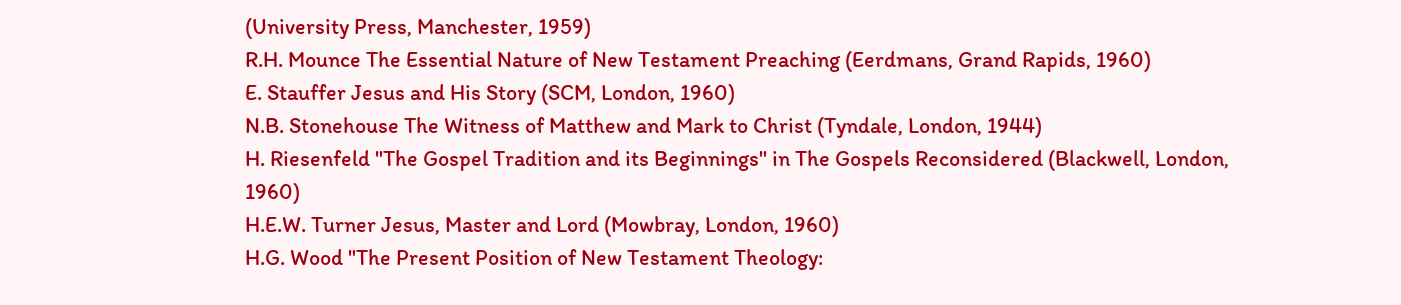(University Press, Manchester, 1959)
R.H. Mounce The Essential Nature of New Testament Preaching (Eerdmans, Grand Rapids, 1960)
E. Stauffer Jesus and His Story (SCM, London, 1960)
N.B. Stonehouse The Witness of Matthew and Mark to Christ (Tyndale, London, 1944)
H. Riesenfeld "The Gospel Tradition and its Beginnings" in The Gospels Reconsidered (Blackwell, London, 1960)
H.E.W. Turner Jesus, Master and Lord (Mowbray, London, 1960)
H.G. Wood "The Present Position of New Testament Theology: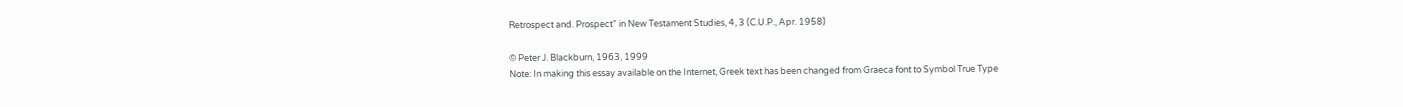Retrospect and. Prospect" in New Testament Studies, 4, 3 (C.U.P., Apr. 1958)

© Peter J. Blackburn, 1963, 1999
Note: In making this essay available on the Internet, Greek text has been changed from Graeca font to Symbol True Type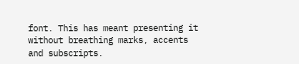font. This has meant presenting it without breathing marks, accents and subscripts.